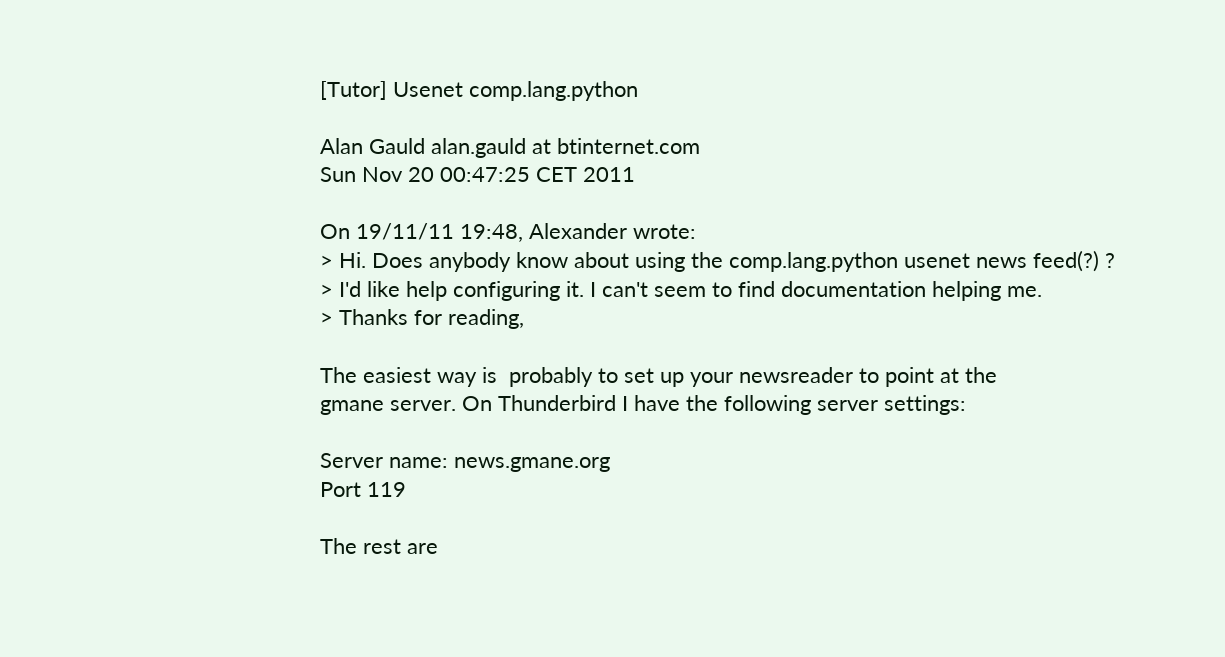[Tutor] Usenet comp.lang.python

Alan Gauld alan.gauld at btinternet.com
Sun Nov 20 00:47:25 CET 2011

On 19/11/11 19:48, Alexander wrote:
> Hi. Does anybody know about using the comp.lang.python usenet news feed(?) ?
> I'd like help configuring it. I can't seem to find documentation helping me.
> Thanks for reading,

The easiest way is  probably to set up your newsreader to point at the
gmane server. On Thunderbird I have the following server settings:

Server name: news.gmane.org
Port 119

The rest are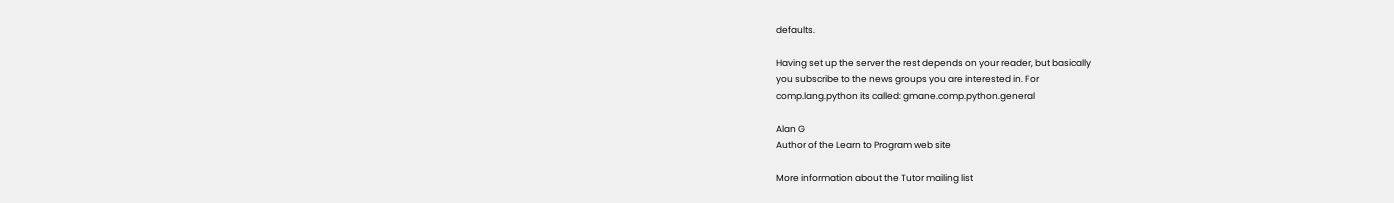defaults.

Having set up the server the rest depends on your reader, but basically
you subscribe to the news groups you are interested in. For
comp.lang.python its called: gmane.comp.python.general

Alan G
Author of the Learn to Program web site

More information about the Tutor mailing list